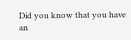Did you know that you have an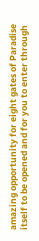amazing opportunity for eight gates of Paradise itself to be opened and for you to enter through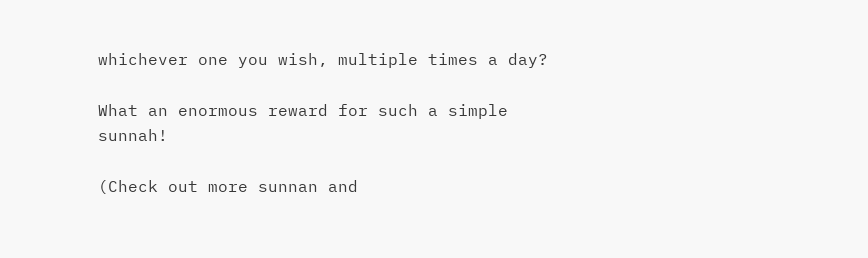whichever one you wish, multiple times a day?

What an enormous reward for such a simple sunnah!

(Check out more sunnan and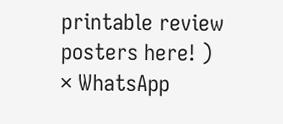printable review posters here! )
× WhatsApp